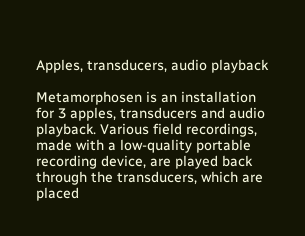Apples, transducers, audio playback

Metamorphosen is an installation for 3 apples, transducers and audio playback. Various field recordings, made with a low-quality portable recording device, are played back through the transducers, which are placed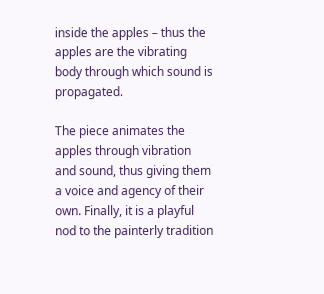inside the apples – thus the apples are the vibrating body through which sound is propagated.

The piece animates the apples through vibration and sound, thus giving them a voice and agency of their own. Finally, it is a playful nod to the painterly tradition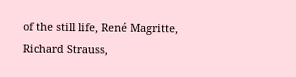of the still life, René Magritte, Richard Strauss,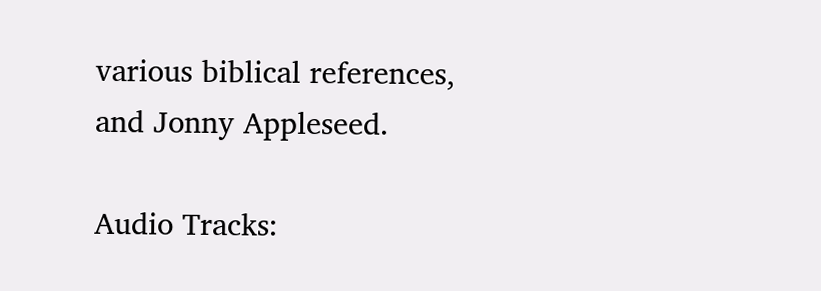various biblical references, and Jonny Appleseed.

Audio Tracks: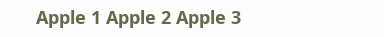Apple 1 Apple 2 Apple 3